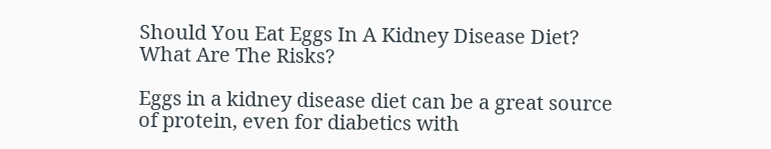Should You Eat Eggs In A Kidney Disease Diet? What Are The Risks?

Eggs in a kidney disease diet can be a great source of protein, even for diabetics with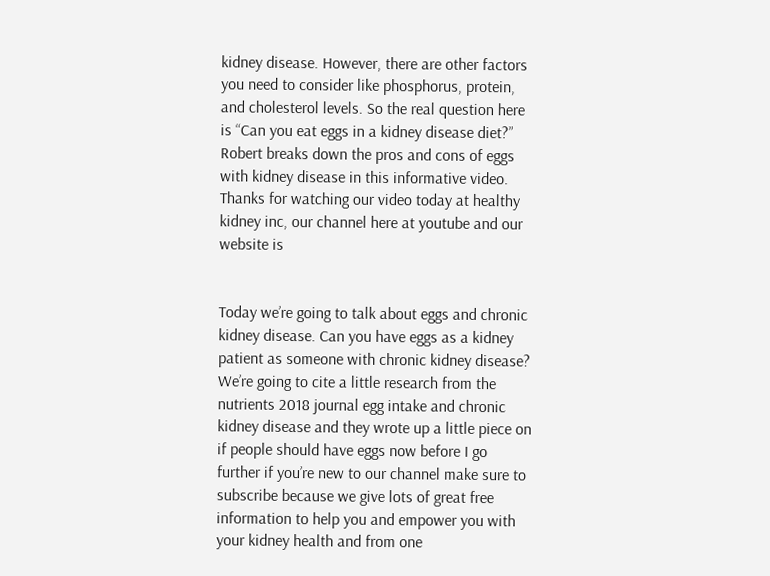kidney disease. However, there are other factors you need to consider like phosphorus, protein, and cholesterol levels. So the real question here is “Can you eat eggs in a kidney disease diet?” Robert breaks down the pros and cons of eggs with kidney disease in this informative video. Thanks for watching our video today at healthy kidney inc, our channel here at youtube and our website is


Today we’re going to talk about eggs and chronic kidney disease. Can you have eggs as a kidney patient as someone with chronic kidney disease? We’re going to cite a little research from the nutrients 2018 journal egg intake and chronic kidney disease and they wrote up a little piece on if people should have eggs now before I go further if you’re new to our channel make sure to subscribe because we give lots of great free information to help you and empower you with your kidney health and from one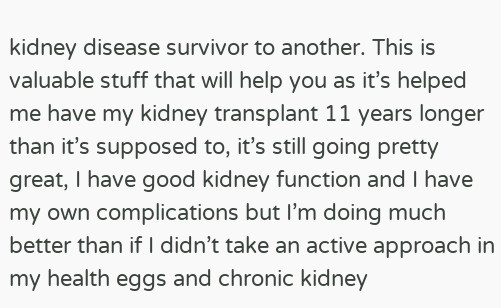kidney disease survivor to another. This is valuable stuff that will help you as it’s helped me have my kidney transplant 11 years longer than it’s supposed to, it’s still going pretty great, I have good kidney function and I have my own complications but I’m doing much better than if I didn’t take an active approach in my health eggs and chronic kidney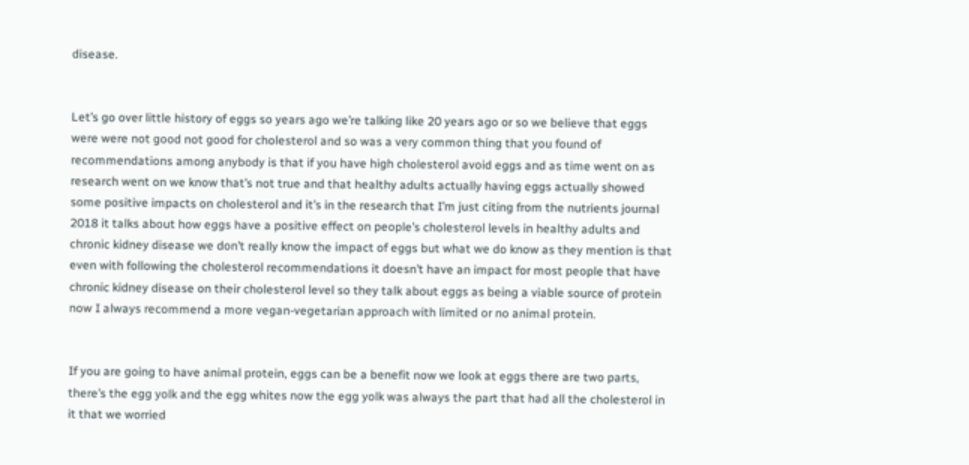disease.


Let’s go over little history of eggs so years ago we’re talking like 20 years ago or so we believe that eggs were were not good not good for cholesterol and so was a very common thing that you found of recommendations among anybody is that if you have high cholesterol avoid eggs and as time went on as research went on we know that’s not true and that healthy adults actually having eggs actually showed some positive impacts on cholesterol and it’s in the research that I’m just citing from the nutrients journal 2018 it talks about how eggs have a positive effect on people’s cholesterol levels in healthy adults and chronic kidney disease we don’t really know the impact of eggs but what we do know as they mention is that even with following the cholesterol recommendations it doesn’t have an impact for most people that have chronic kidney disease on their cholesterol level so they talk about eggs as being a viable source of protein now I always recommend a more vegan-vegetarian approach with limited or no animal protein.


If you are going to have animal protein, eggs can be a benefit now we look at eggs there are two parts, there’s the egg yolk and the egg whites now the egg yolk was always the part that had all the cholesterol in it that we worried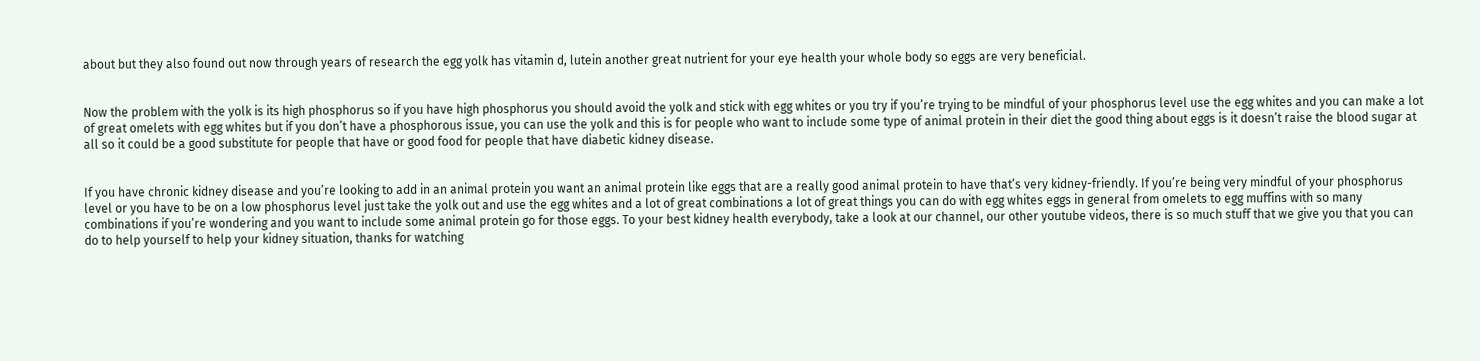about but they also found out now through years of research the egg yolk has vitamin d, lutein another great nutrient for your eye health your whole body so eggs are very beneficial.


Now the problem with the yolk is its high phosphorus so if you have high phosphorus you should avoid the yolk and stick with egg whites or you try if you’re trying to be mindful of your phosphorus level use the egg whites and you can make a lot of great omelets with egg whites but if you don’t have a phosphorous issue, you can use the yolk and this is for people who want to include some type of animal protein in their diet the good thing about eggs is it doesn’t raise the blood sugar at all so it could be a good substitute for people that have or good food for people that have diabetic kidney disease.


If you have chronic kidney disease and you’re looking to add in an animal protein you want an animal protein like eggs that are a really good animal protein to have that’s very kidney-friendly. If you’re being very mindful of your phosphorus level or you have to be on a low phosphorus level just take the yolk out and use the egg whites and a lot of great combinations a lot of great things you can do with egg whites eggs in general from omelets to egg muffins with so many combinations if you’re wondering and you want to include some animal protein go for those eggs. To your best kidney health everybody, take a look at our channel, our other youtube videos, there is so much stuff that we give you that you can do to help yourself to help your kidney situation, thanks for watching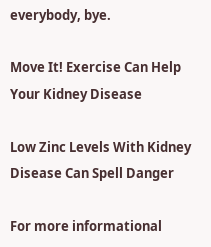everybody, bye.

Move It! Exercise Can Help Your Kidney Disease

Low Zinc Levels With Kidney Disease Can Spell Danger

For more informational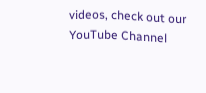videos, check out our YouTube Channel